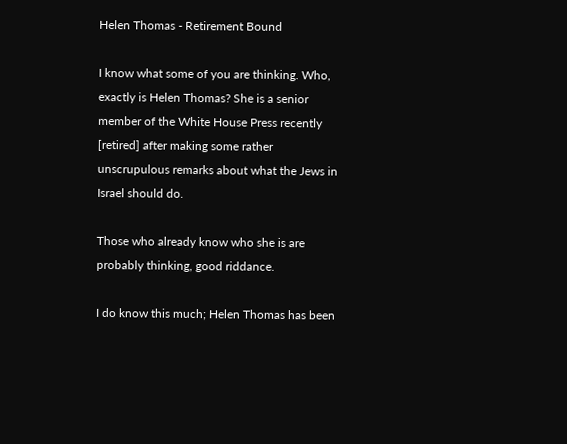Helen Thomas - Retirement Bound

I know what some of you are thinking. Who, exactly is Helen Thomas? She is a senior member of the White House Press recently [retired] after making some rather unscrupulous remarks about what the Jews in Israel should do.

Those who already know who she is are probably thinking, good riddance.

I do know this much; Helen Thomas has been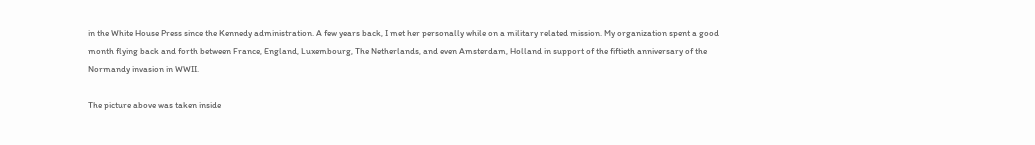in the White House Press since the Kennedy administration. A few years back, I met her personally while on a military related mission. My organization spent a good month flying back and forth between France, England, Luxembourg, The Netherlands, and even Amsterdam, Holland in support of the fiftieth anniversary of the Normandy invasion in WWII.

The picture above was taken inside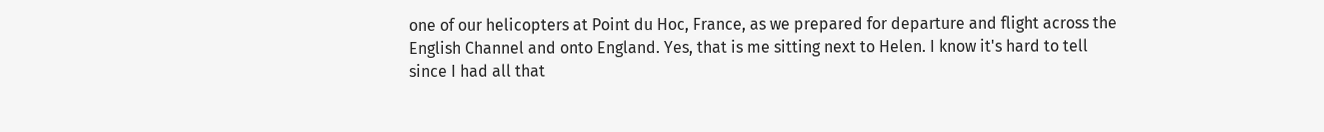one of our helicopters at Point du Hoc, France, as we prepared for departure and flight across the English Channel and onto England. Yes, that is me sitting next to Helen. I know it's hard to tell since I had all that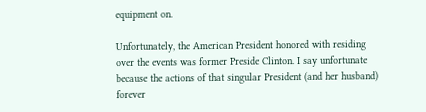equipment on.

Unfortunately, the American President honored with residing over the events was former Preside Clinton. I say unfortunate because the actions of that singular President (and her husband) forever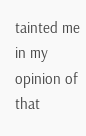tainted me in my opinion of that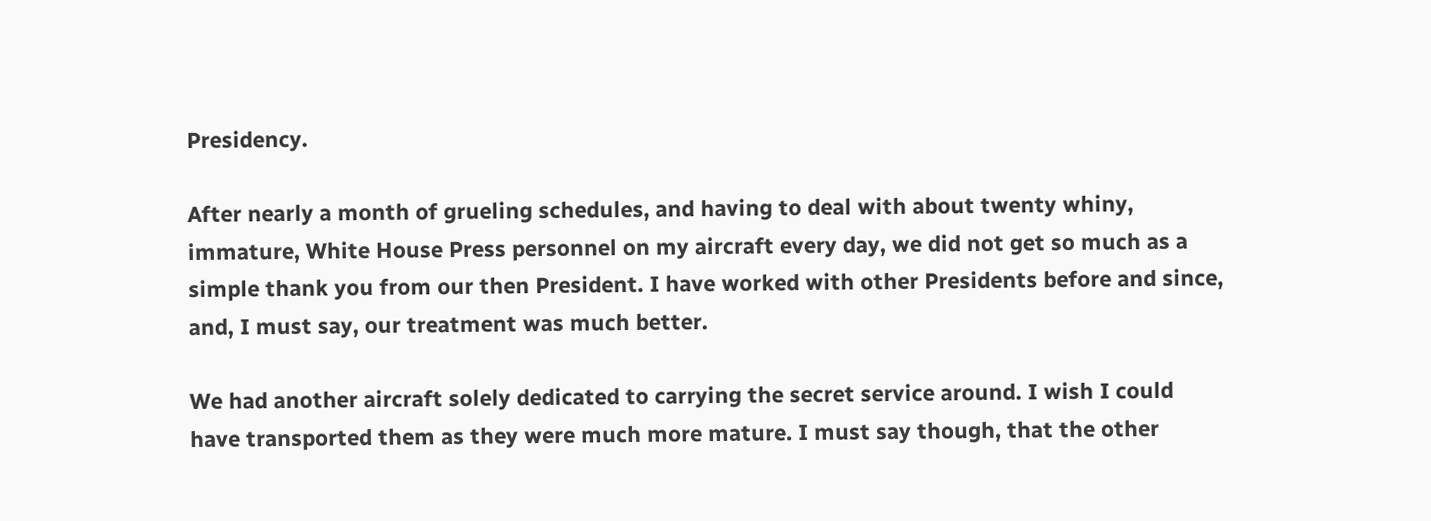Presidency.

After nearly a month of grueling schedules, and having to deal with about twenty whiny, immature, White House Press personnel on my aircraft every day, we did not get so much as a simple thank you from our then President. I have worked with other Presidents before and since,  and, I must say, our treatment was much better.

We had another aircraft solely dedicated to carrying the secret service around. I wish I could have transported them as they were much more mature. I must say though, that the other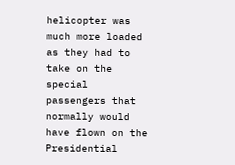helicopter was much more loaded as they had to take on the special passengers that normally would have flown on the Presidential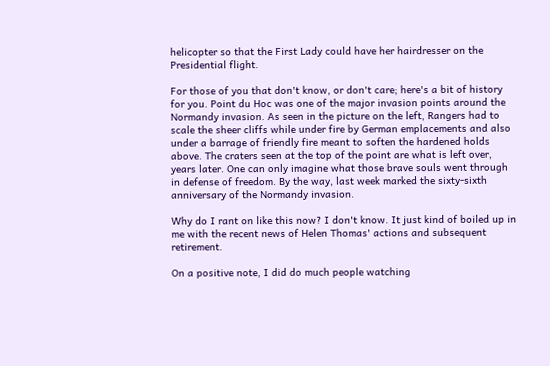helicopter so that the First Lady could have her hairdresser on the Presidential flight.

For those of you that don't know, or don't care; here's a bit of history for you. Point du Hoc was one of the major invasion points around the Normandy invasion. As seen in the picture on the left, Rangers had to scale the sheer cliffs while under fire by German emplacements and also under a barrage of friendly fire meant to soften the hardened holds above. The craters seen at the top of the point are what is left over, years later. One can only imagine what those brave souls went through in defense of freedom. By the way, last week marked the sixty-sixth anniversary of the Normandy invasion.

Why do I rant on like this now? I don't know. It just kind of boiled up in me with the recent news of Helen Thomas' actions and subsequent retirement.

On a positive note, I did do much people watching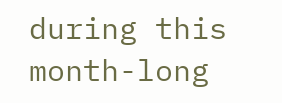during this month-long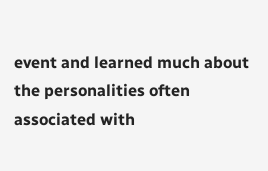event and learned much about the personalities often associated with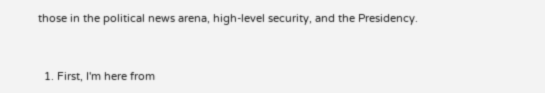those in the political news arena, high-level security, and the Presidency.


  1. First, I'm here from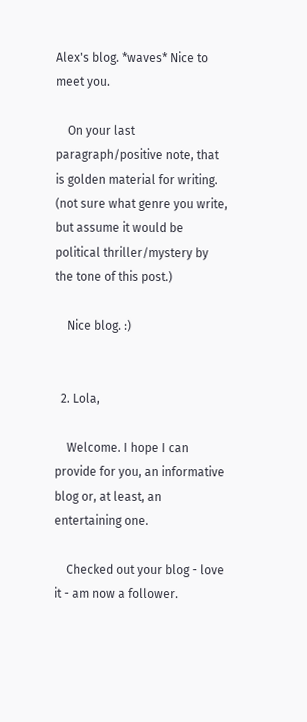Alex's blog. *waves* Nice to meet you.

    On your last paragraph/positive note, that is golden material for writing. (not sure what genre you write, but assume it would be political thriller/mystery by the tone of this post.)

    Nice blog. :)


  2. Lola,

    Welcome. I hope I can provide for you, an informative blog or, at least, an entertaining one.

    Checked out your blog - love it - am now a follower.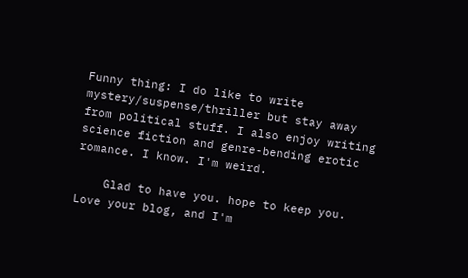Funny thing: I do like to write mystery/suspense/thriller but stay away from political stuff. I also enjoy writing science fiction and genre-bending erotic romance. I know. I'm weird.

    Glad to have you. hope to keep you. Love your blog, and I'm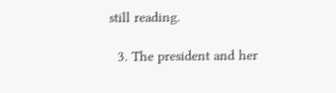still reading.

  3. The president and her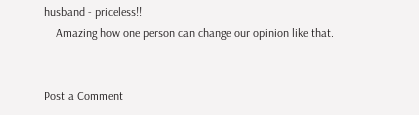husband - priceless!!
    Amazing how one person can change our opinion like that.


Post a Comment